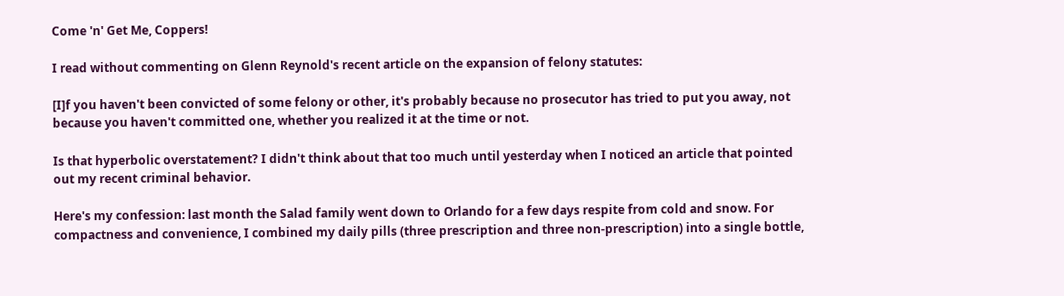Come 'n' Get Me, Coppers!

I read without commenting on Glenn Reynold's recent article on the expansion of felony statutes:

[I]f you haven't been convicted of some felony or other, it's probably because no prosecutor has tried to put you away, not because you haven't committed one, whether you realized it at the time or not.

Is that hyperbolic overstatement? I didn't think about that too much until yesterday when I noticed an article that pointed out my recent criminal behavior.

Here's my confession: last month the Salad family went down to Orlando for a few days respite from cold and snow. For compactness and convenience, I combined my daily pills (three prescription and three non-prescription) into a single bottle,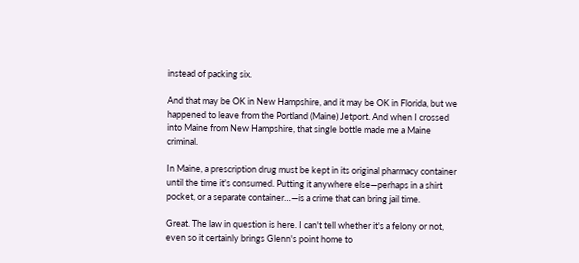instead of packing six.

And that may be OK in New Hampshire, and it may be OK in Florida, but we happened to leave from the Portland (Maine) Jetport. And when I crossed into Maine from New Hampshire, that single bottle made me a Maine criminal.

In Maine, a prescription drug must be kept in its original pharmacy container until the time it's consumed. Putting it anywhere else—perhaps in a shirt pocket, or a separate container…—is a crime that can bring jail time.

Great. The law in question is here. I can't tell whether it's a felony or not, even so it certainly brings Glenn's point home to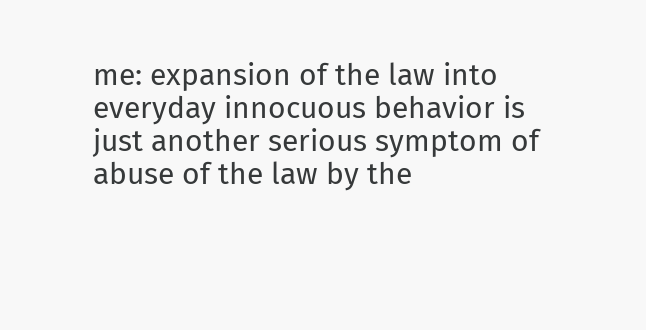me: expansion of the law into everyday innocuous behavior is just another serious symptom of abuse of the law by the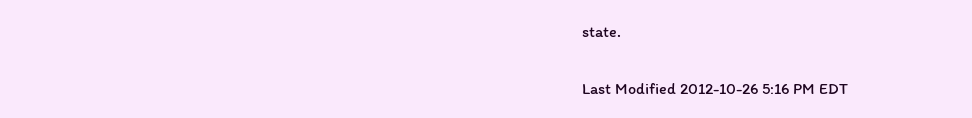state.

Last Modified 2012-10-26 5:16 PM EDT